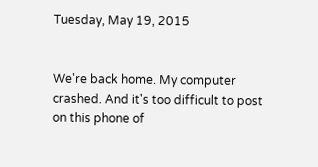Tuesday, May 19, 2015


We're back home. My computer crashed. And it's too difficult to post on this phone of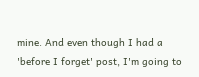mine. And even though I had a 'before I forget' post, I'm going to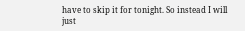have to skip it for tonight. So instead I will just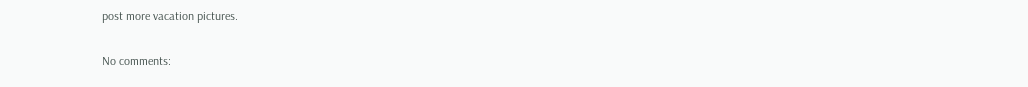post more vacation pictures.

No comments: